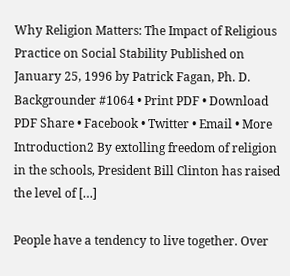Why Religion Matters: The Impact of Religious Practice on Social Stability Published on January 25, 1996 by Patrick Fagan, Ph. D. Backgrounder #1064 • Print PDF • Download PDF Share • Facebook • Twitter • Email • More Introduction2 By extolling freedom of religion in the schools, President Bill Clinton has raised the level of […]

People have a tendency to live together. Over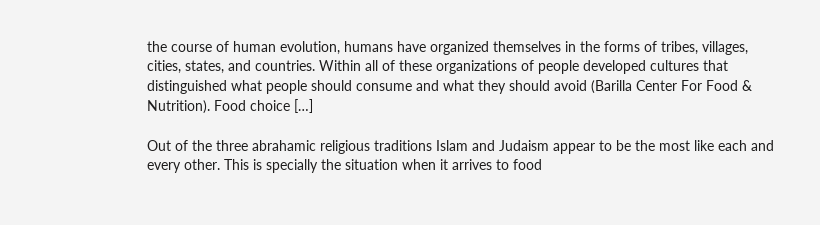the course of human evolution, humans have organized themselves in the forms of tribes, villages, cities, states, and countries. Within all of these organizations of people developed cultures that distinguished what people should consume and what they should avoid (Barilla Center For Food & Nutrition). Food choice […]

Out of the three abrahamic religious traditions Islam and Judaism appear to be the most like each and every other. This is specially the situation when it arrives to food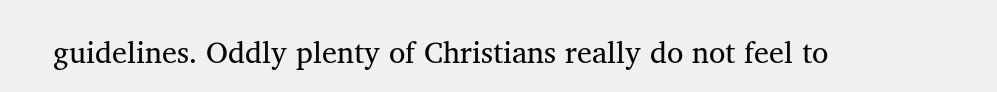guidelines. Oddly plenty of Christians really do not feel to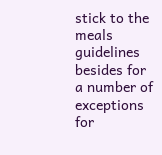stick to the meals guidelines besides for a number of exceptions for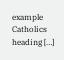example Catholics heading […]